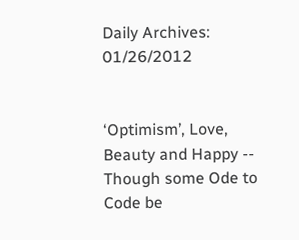Daily Archives: 01/26/2012


‘Optimism’, Love, Beauty and Happy -- Though some Ode to Code be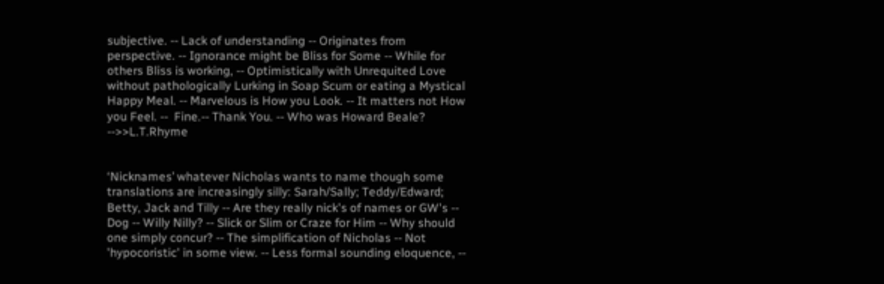subjective. -- Lack of understanding -- Originates from perspective. -- Ignorance might be Bliss for Some -- While for others Bliss is working, -- Optimistically with Unrequited Love without pathologically Lurking in Soap Scum or eating a Mystical Happy Meal. -- Marvelous is How you Look. -- It matters not How you Feel. --  Fine.-- Thank You. -- Who was Howard Beale? -->>L.T.Rhyme


‘Nicknames’ whatever Nicholas wants to name though some translations are increasingly silly: Sarah/Sally; Teddy/Edward; Betty, Jack and Tilly -- Are they really nick's of names or GW's -- Dog -- Willy Nilly? -- Slick or Slim or Craze for Him -- Why should one simply concur? -- The simplification of Nicholas -- Not 'hypocoristic' in some view. -- Less formal sounding eloquence, --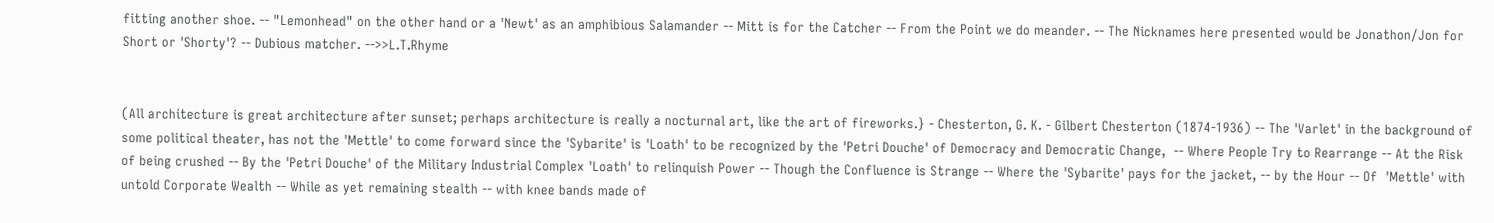fitting another shoe. -- "Lemonhead" on the other hand or a 'Newt' as an amphibious Salamander -- Mitt is for the Catcher -- From the Point we do meander. -- The Nicknames here presented would be Jonathon/Jon for Short or 'Shorty'? -- Dubious matcher. -->>L.T.Rhyme


(All architecture is great architecture after sunset; perhaps architecture is really a nocturnal art, like the art of fireworks.} - Chesterton, G. K. - Gilbert Chesterton (1874-1936) -- The 'Varlet' in the background of some political theater, has not the 'Mettle' to come forward since the 'Sybarite' is 'Loath' to be recognized by the 'Petri Douche' of Democracy and Democratic Change,  -- Where People Try to Rearrange -- At the Risk of being crushed -- By the 'Petri Douche' of the Military Industrial Complex 'Loath' to relinquish Power -- Though the Confluence is Strange -- Where the 'Sybarite' pays for the jacket, -- by the Hour -- Of  'Mettle' with untold Corporate Wealth -- While as yet remaining stealth -- with knee bands made of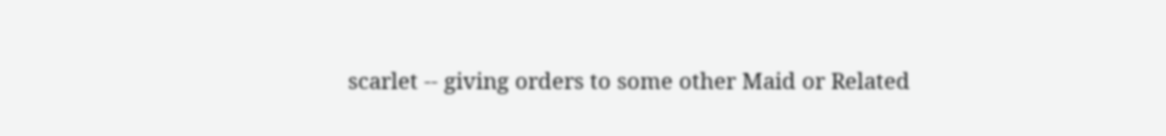scarlet -- giving orders to some other Maid or Related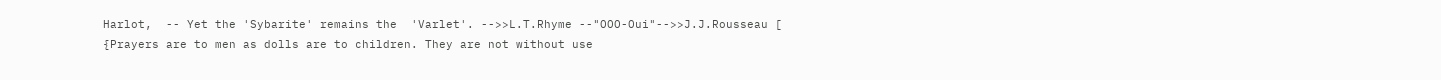Harlot,  -- Yet the 'Sybarite' remains the  'Varlet'. -->>L.T.Rhyme --"OOO-Oui"-->>J.J.Rousseau [ {Prayers are to men as dolls are to children. They are not without use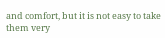and comfort, but it is not easy to take them very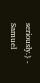seriously.} - Samuel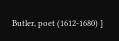Butler, poet (1612-1680) ]